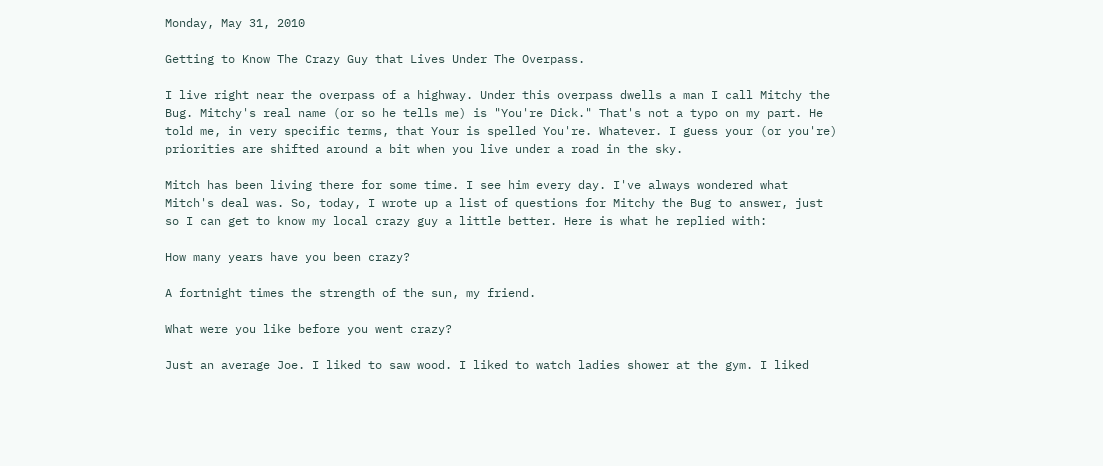Monday, May 31, 2010

Getting to Know The Crazy Guy that Lives Under The Overpass.

I live right near the overpass of a highway. Under this overpass dwells a man I call Mitchy the Bug. Mitchy's real name (or so he tells me) is "You're Dick." That's not a typo on my part. He told me, in very specific terms, that Your is spelled You're. Whatever. I guess your (or you're) priorities are shifted around a bit when you live under a road in the sky.

Mitch has been living there for some time. I see him every day. I've always wondered what Mitch's deal was. So, today, I wrote up a list of questions for Mitchy the Bug to answer, just so I can get to know my local crazy guy a little better. Here is what he replied with:

How many years have you been crazy?

A fortnight times the strength of the sun, my friend.

What were you like before you went crazy?

Just an average Joe. I liked to saw wood. I liked to watch ladies shower at the gym. I liked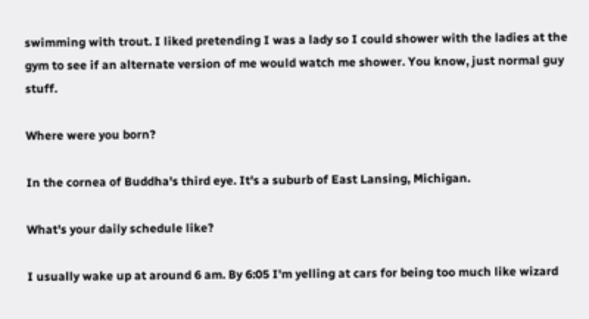swimming with trout. I liked pretending I was a lady so I could shower with the ladies at the gym to see if an alternate version of me would watch me shower. You know, just normal guy stuff.

Where were you born?

In the cornea of Buddha's third eye. It's a suburb of East Lansing, Michigan.

What's your daily schedule like?

I usually wake up at around 6 am. By 6:05 I'm yelling at cars for being too much like wizard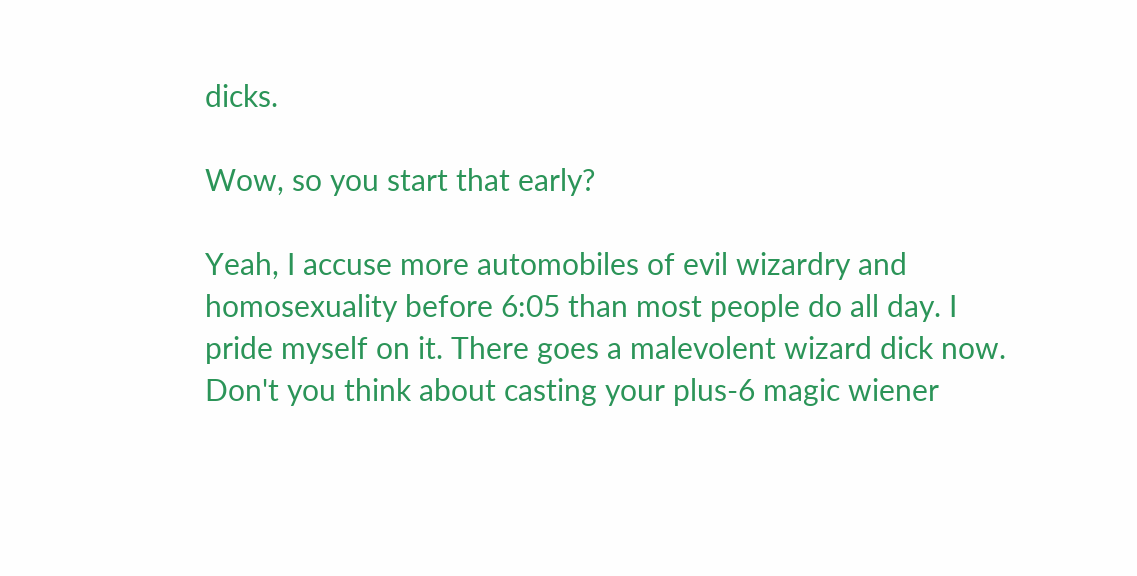dicks.

Wow, so you start that early?

Yeah, I accuse more automobiles of evil wizardry and homosexuality before 6:05 than most people do all day. I pride myself on it. There goes a malevolent wizard dick now. Don't you think about casting your plus-6 magic wiener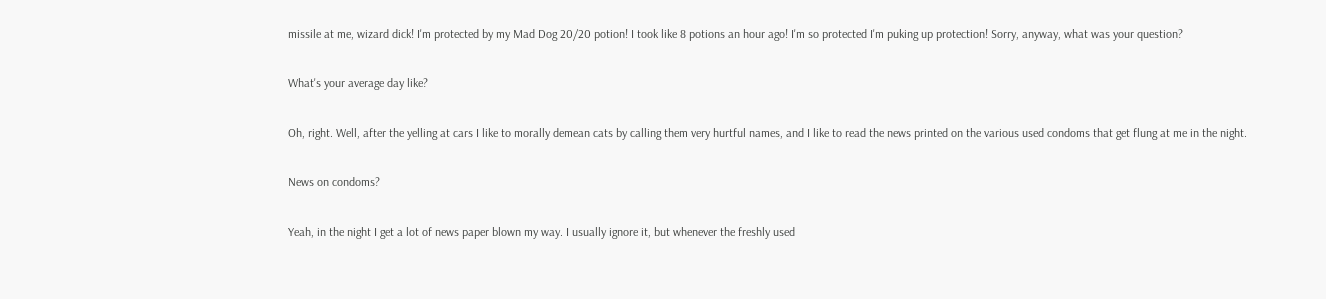missile at me, wizard dick! I'm protected by my Mad Dog 20/20 potion! I took like 8 potions an hour ago! I'm so protected I'm puking up protection! Sorry, anyway, what was your question?

What's your average day like?

Oh, right. Well, after the yelling at cars I like to morally demean cats by calling them very hurtful names, and I like to read the news printed on the various used condoms that get flung at me in the night.

News on condoms?

Yeah, in the night I get a lot of news paper blown my way. I usually ignore it, but whenever the freshly used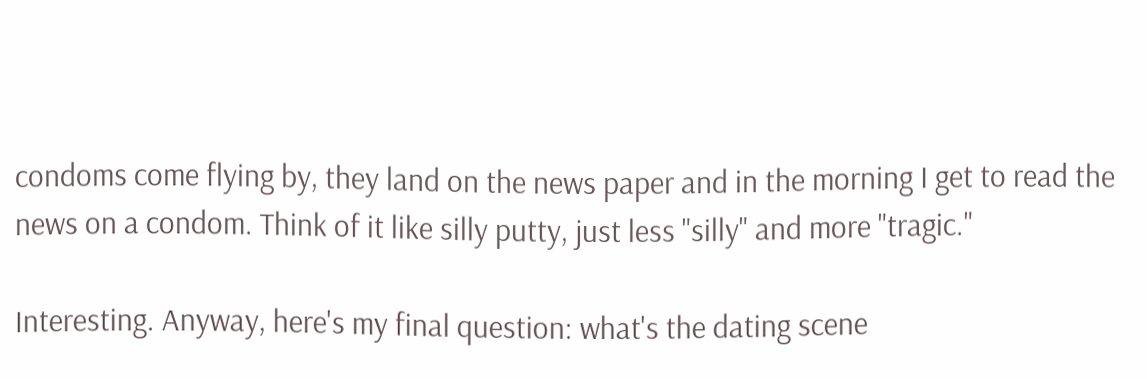condoms come flying by, they land on the news paper and in the morning I get to read the news on a condom. Think of it like silly putty, just less "silly" and more "tragic."

Interesting. Anyway, here's my final question: what's the dating scene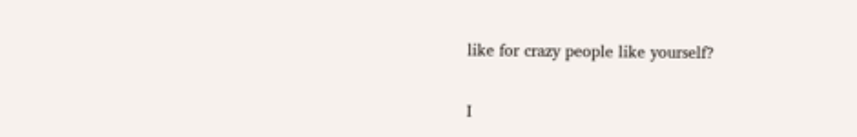like for crazy people like yourself?

I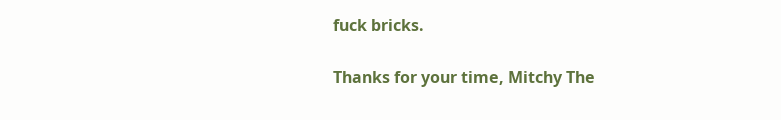fuck bricks.

Thanks for your time, Mitchy The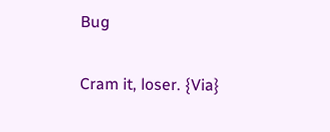Bug

Cram it, loser. {Via}